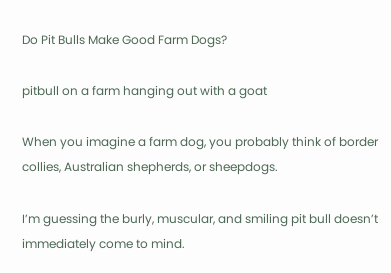Do Pit Bulls Make Good Farm Dogs?

pitbull on a farm hanging out with a goat

When you imagine a farm dog, you probably think of border collies, Australian shepherds, or sheepdogs.

I’m guessing the burly, muscular, and smiling pit bull doesn’t immediately come to mind.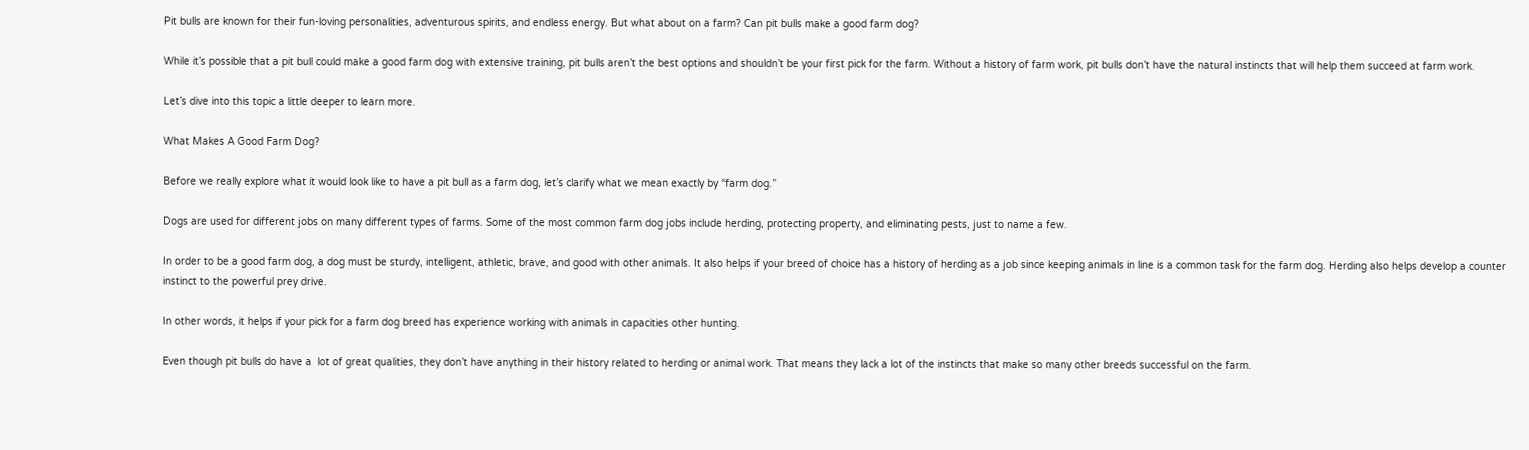Pit bulls are known for their fun-loving personalities, adventurous spirits, and endless energy. But what about on a farm? Can pit bulls make a good farm dog?

While it’s possible that a pit bull could make a good farm dog with extensive training, pit bulls aren’t the best options and shouldn’t be your first pick for the farm. Without a history of farm work, pit bulls don’t have the natural instincts that will help them succeed at farm work.

Let’s dive into this topic a little deeper to learn more.

What Makes A Good Farm Dog?

Before we really explore what it would look like to have a pit bull as a farm dog, let’s clarify what we mean exactly by “farm dog.”

Dogs are used for different jobs on many different types of farms. Some of the most common farm dog jobs include herding, protecting property, and eliminating pests, just to name a few.

In order to be a good farm dog, a dog must be sturdy, intelligent, athletic, brave, and good with other animals. It also helps if your breed of choice has a history of herding as a job since keeping animals in line is a common task for the farm dog. Herding also helps develop a counter instinct to the powerful prey drive.

In other words, it helps if your pick for a farm dog breed has experience working with animals in capacities other hunting.

Even though pit bulls do have a  lot of great qualities, they don’t have anything in their history related to herding or animal work. That means they lack a lot of the instincts that make so many other breeds successful on the farm.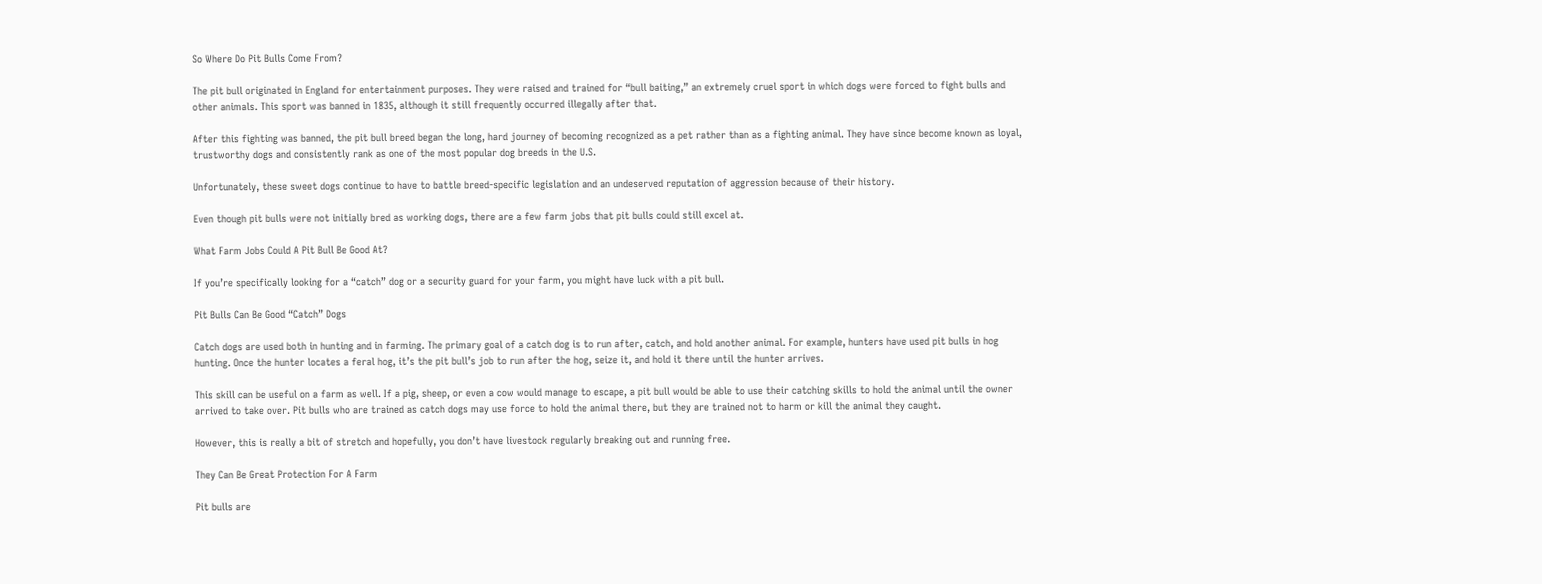So Where Do Pit Bulls Come From?

The pit bull originated in England for entertainment purposes. They were raised and trained for “bull baiting,” an extremely cruel sport in which dogs were forced to fight bulls and other animals. This sport was banned in 1835, although it still frequently occurred illegally after that.

After this fighting was banned, the pit bull breed began the long, hard journey of becoming recognized as a pet rather than as a fighting animal. They have since become known as loyal, trustworthy dogs and consistently rank as one of the most popular dog breeds in the U.S.

Unfortunately, these sweet dogs continue to have to battle breed-specific legislation and an undeserved reputation of aggression because of their history.

Even though pit bulls were not initially bred as working dogs, there are a few farm jobs that pit bulls could still excel at.

What Farm Jobs Could A Pit Bull Be Good At?

If you’re specifically looking for a “catch” dog or a security guard for your farm, you might have luck with a pit bull.

Pit Bulls Can Be Good “Catch” Dogs

Catch dogs are used both in hunting and in farming. The primary goal of a catch dog is to run after, catch, and hold another animal. For example, hunters have used pit bulls in hog hunting. Once the hunter locates a feral hog, it’s the pit bull’s job to run after the hog, seize it, and hold it there until the hunter arrives.

This skill can be useful on a farm as well. If a pig, sheep, or even a cow would manage to escape, a pit bull would be able to use their catching skills to hold the animal until the owner arrived to take over. Pit bulls who are trained as catch dogs may use force to hold the animal there, but they are trained not to harm or kill the animal they caught.

However, this is really a bit of stretch and hopefully, you don’t have livestock regularly breaking out and running free.

They Can Be Great Protection For A Farm

Pit bulls are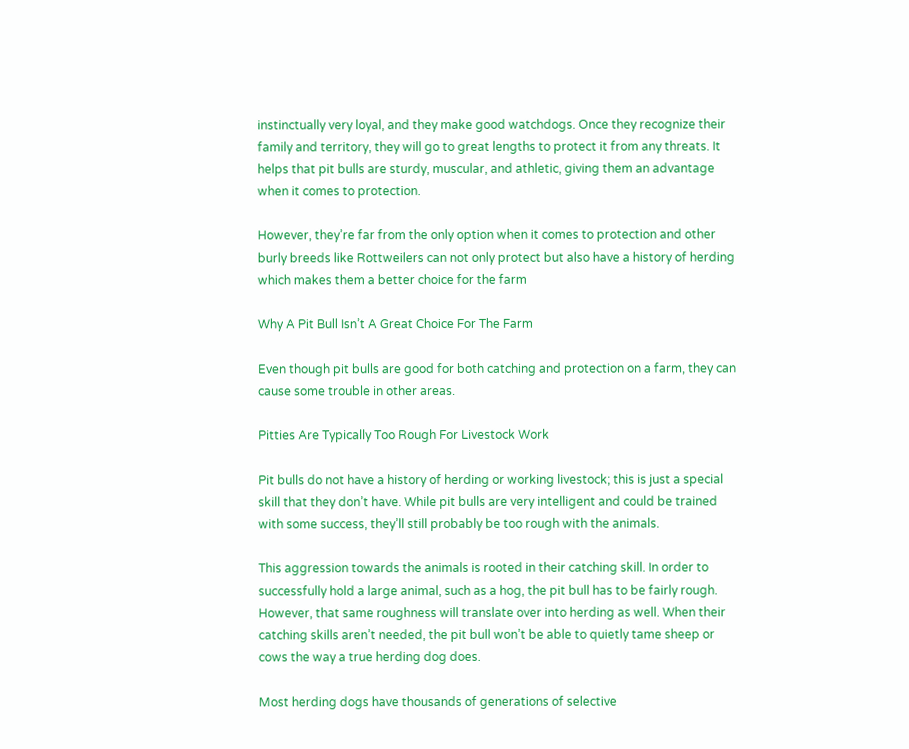instinctually very loyal, and they make good watchdogs. Once they recognize their family and territory, they will go to great lengths to protect it from any threats. It helps that pit bulls are sturdy, muscular, and athletic, giving them an advantage when it comes to protection.

However, they’re far from the only option when it comes to protection and other burly breeds like Rottweilers can not only protect but also have a history of herding which makes them a better choice for the farm

Why A Pit Bull Isn’t A Great Choice For The Farm

Even though pit bulls are good for both catching and protection on a farm, they can cause some trouble in other areas.

Pitties Are Typically Too Rough For Livestock Work

Pit bulls do not have a history of herding or working livestock; this is just a special skill that they don’t have. While pit bulls are very intelligent and could be trained with some success, they’ll still probably be too rough with the animals.

This aggression towards the animals is rooted in their catching skill. In order to successfully hold a large animal, such as a hog, the pit bull has to be fairly rough. However, that same roughness will translate over into herding as well. When their catching skills aren’t needed, the pit bull won’t be able to quietly tame sheep or cows the way a true herding dog does.

Most herding dogs have thousands of generations of selective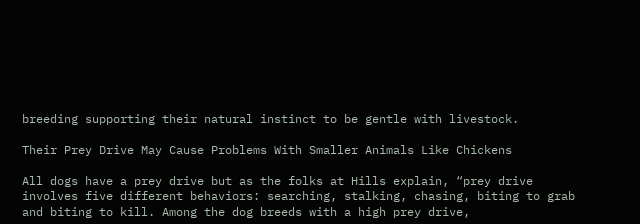breeding supporting their natural instinct to be gentle with livestock.

Their Prey Drive May Cause Problems With Smaller Animals Like Chickens

All dogs have a prey drive but as the folks at Hills explain, “prey drive involves five different behaviors: searching, stalking, chasing, biting to grab and biting to kill. Among the dog breeds with a high prey drive,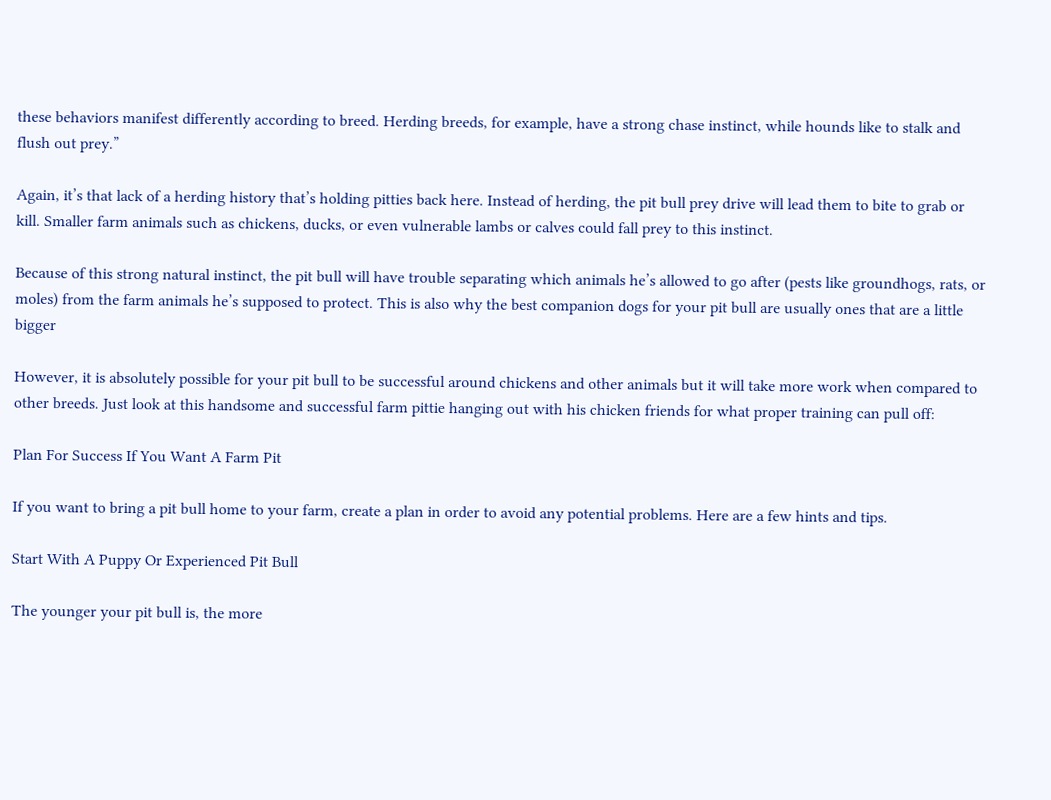these behaviors manifest differently according to breed. Herding breeds, for example, have a strong chase instinct, while hounds like to stalk and flush out prey.”

Again, it’s that lack of a herding history that’s holding pitties back here. Instead of herding, the pit bull prey drive will lead them to bite to grab or kill. Smaller farm animals such as chickens, ducks, or even vulnerable lambs or calves could fall prey to this instinct.

Because of this strong natural instinct, the pit bull will have trouble separating which animals he’s allowed to go after (pests like groundhogs, rats, or moles) from the farm animals he’s supposed to protect. This is also why the best companion dogs for your pit bull are usually ones that are a little bigger

However, it is absolutely possible for your pit bull to be successful around chickens and other animals but it will take more work when compared to other breeds. Just look at this handsome and successful farm pittie hanging out with his chicken friends for what proper training can pull off:

Plan For Success If You Want A Farm Pit

If you want to bring a pit bull home to your farm, create a plan in order to avoid any potential problems. Here are a few hints and tips.

Start With A Puppy Or Experienced Pit Bull

The younger your pit bull is, the more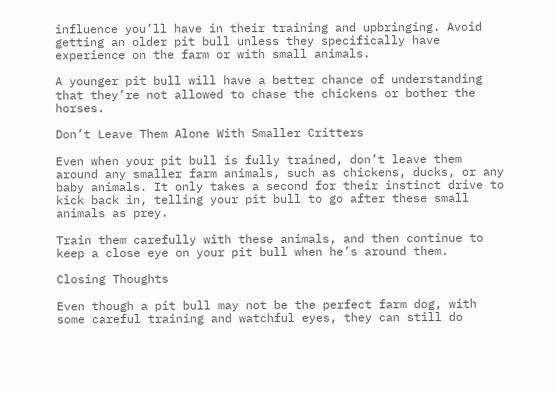influence you’ll have in their training and upbringing. Avoid getting an older pit bull unless they specifically have experience on the farm or with small animals.

A younger pit bull will have a better chance of understanding that they’re not allowed to chase the chickens or bother the horses.

Don’t Leave Them Alone With Smaller Critters

Even when your pit bull is fully trained, don’t leave them around any smaller farm animals, such as chickens, ducks, or any baby animals. It only takes a second for their instinct drive to kick back in, telling your pit bull to go after these small animals as prey.

Train them carefully with these animals, and then continue to keep a close eye on your pit bull when he’s around them.

Closing Thoughts

Even though a pit bull may not be the perfect farm dog, with some careful training and watchful eyes, they can still do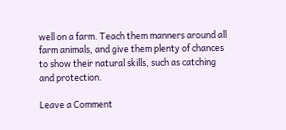well on a farm. Teach them manners around all farm animals, and give them plenty of chances to show their natural skills, such as catching and protection.

Leave a Comment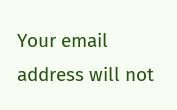Your email address will not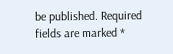be published. Required fields are marked *